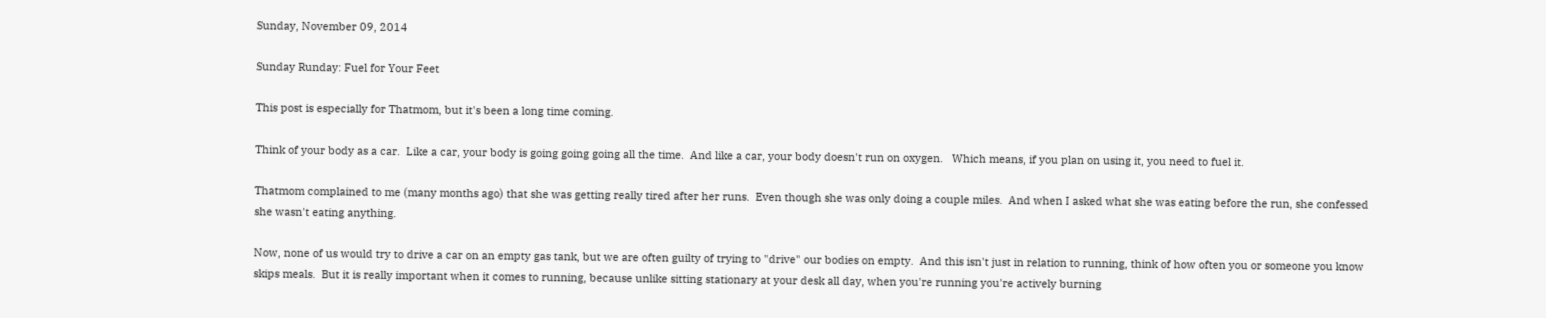Sunday, November 09, 2014

Sunday Runday: Fuel for Your Feet

This post is especially for Thatmom, but it's been a long time coming.

Think of your body as a car.  Like a car, your body is going going going all the time.  And like a car, your body doesn't run on oxygen.   Which means, if you plan on using it, you need to fuel it.

Thatmom complained to me (many months ago) that she was getting really tired after her runs.  Even though she was only doing a couple miles.  And when I asked what she was eating before the run, she confessed she wasn't eating anything.

Now, none of us would try to drive a car on an empty gas tank, but we are often guilty of trying to "drive" our bodies on empty.  And this isn't just in relation to running, think of how often you or someone you know skips meals.  But it is really important when it comes to running, because unlike sitting stationary at your desk all day, when you're running you're actively burning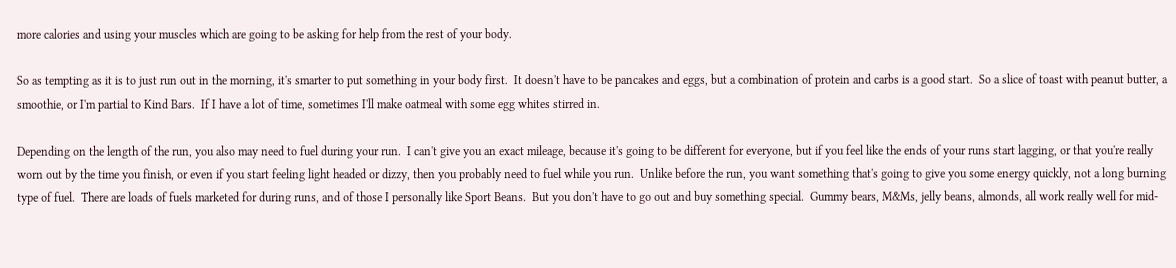more calories and using your muscles which are going to be asking for help from the rest of your body.

So as tempting as it is to just run out in the morning, it's smarter to put something in your body first.  It doesn't have to be pancakes and eggs, but a combination of protein and carbs is a good start.  So a slice of toast with peanut butter, a smoothie, or I'm partial to Kind Bars.  If I have a lot of time, sometimes I'll make oatmeal with some egg whites stirred in.

Depending on the length of the run, you also may need to fuel during your run.  I can't give you an exact mileage, because it's going to be different for everyone, but if you feel like the ends of your runs start lagging, or that you're really worn out by the time you finish, or even if you start feeling light headed or dizzy, then you probably need to fuel while you run.  Unlike before the run, you want something that's going to give you some energy quickly, not a long burning type of fuel.  There are loads of fuels marketed for during runs, and of those I personally like Sport Beans.  But you don't have to go out and buy something special.  Gummy bears, M&Ms, jelly beans, almonds, all work really well for mid-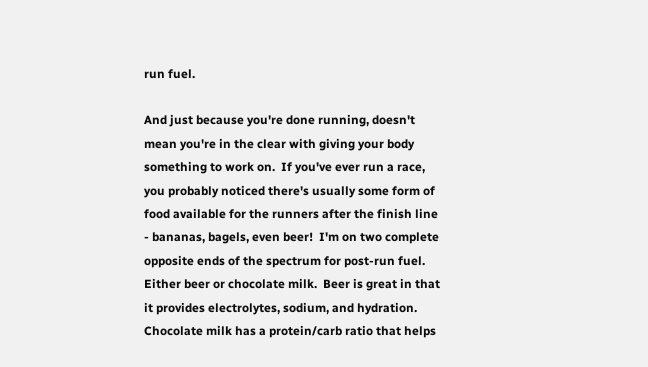run fuel.

And just because you're done running, doesn't mean you're in the clear with giving your body something to work on.  If you've ever run a race, you probably noticed there's usually some form of food available for the runners after the finish line - bananas, bagels, even beer!  I'm on two complete opposite ends of the spectrum for post-run fuel.  Either beer or chocolate milk.  Beer is great in that it provides electrolytes, sodium, and hydration.  Chocolate milk has a protein/carb ratio that helps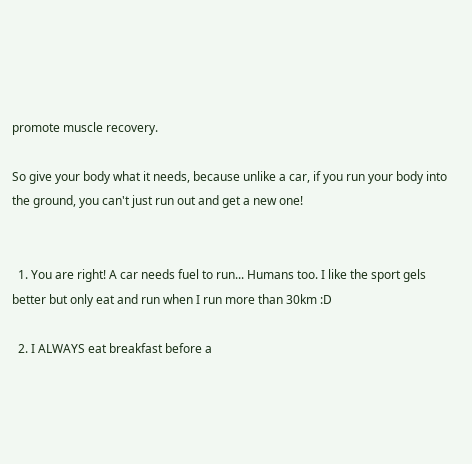promote muscle recovery.

So give your body what it needs, because unlike a car, if you run your body into the ground, you can't just run out and get a new one!


  1. You are right! A car needs fuel to run... Humans too. I like the sport gels better but only eat and run when I run more than 30km :D

  2. I ALWAYS eat breakfast before a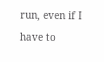run, even if I have to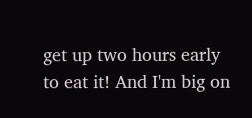get up two hours early to eat it! And I'm big on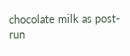chocolate milk as post-run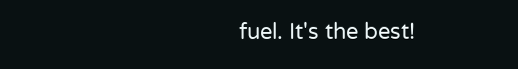fuel. It's the best!